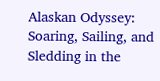Alaskan Odyssey: Soaring, Sailing, and Sledding in the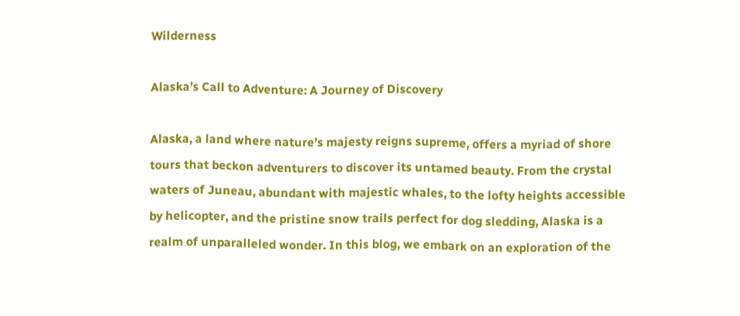Wilderness

Alaska’s Call to Adventure: A Journey of Discovery

Alaska, a land where nature’s majesty reigns supreme, offers a myriad of shore tours that beckon adventurers to discover its untamed beauty. From the crystal waters of Juneau, abundant with majestic whales, to the lofty heights accessible by helicopter, and the pristine snow trails perfect for dog sledding, Alaska is a realm of unparalleled wonder. In this blog, we embark on an exploration of the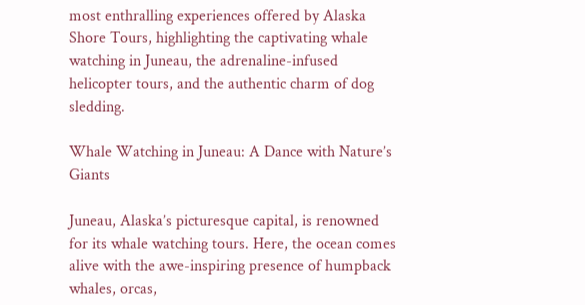most enthralling experiences offered by Alaska Shore Tours, highlighting the captivating whale watching in Juneau, the adrenaline-infused helicopter tours, and the authentic charm of dog sledding.

Whale Watching in Juneau: A Dance with Nature’s Giants

Juneau, Alaska’s picturesque capital, is renowned for its whale watching tours. Here, the ocean comes alive with the awe-inspiring presence of humpback whales, orcas,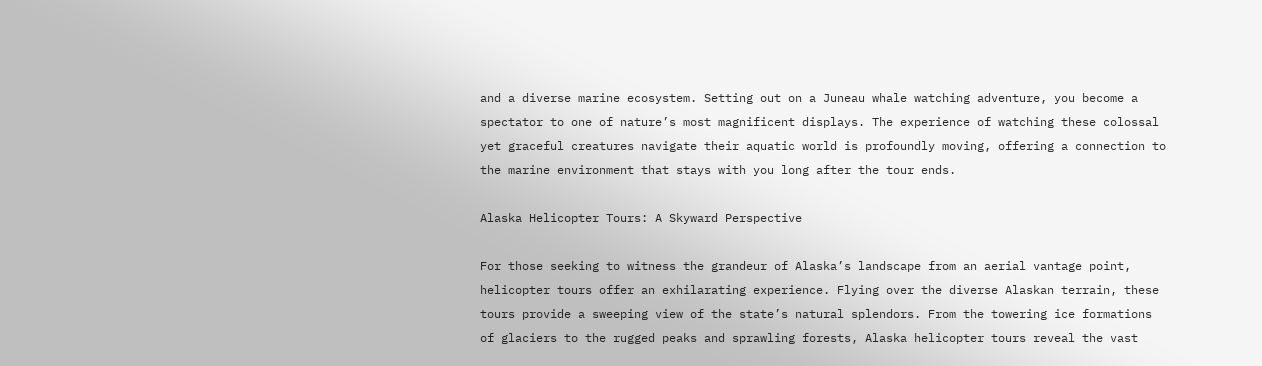and a diverse marine ecosystem. Setting out on a Juneau whale watching adventure, you become a spectator to one of nature’s most magnificent displays. The experience of watching these colossal yet graceful creatures navigate their aquatic world is profoundly moving, offering a connection to the marine environment that stays with you long after the tour ends.

Alaska Helicopter Tours: A Skyward Perspective

For those seeking to witness the grandeur of Alaska’s landscape from an aerial vantage point, helicopter tours offer an exhilarating experience. Flying over the diverse Alaskan terrain, these tours provide a sweeping view of the state’s natural splendors. From the towering ice formations of glaciers to the rugged peaks and sprawling forests, Alaska helicopter tours reveal the vast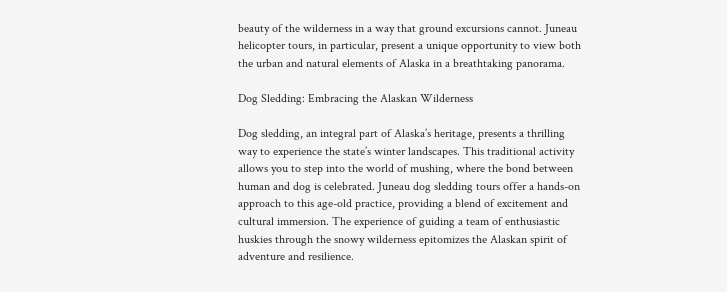beauty of the wilderness in a way that ground excursions cannot. Juneau helicopter tours, in particular, present a unique opportunity to view both the urban and natural elements of Alaska in a breathtaking panorama.

Dog Sledding: Embracing the Alaskan Wilderness

Dog sledding, an integral part of Alaska’s heritage, presents a thrilling way to experience the state’s winter landscapes. This traditional activity allows you to step into the world of mushing, where the bond between human and dog is celebrated. Juneau dog sledding tours offer a hands-on approach to this age-old practice, providing a blend of excitement and cultural immersion. The experience of guiding a team of enthusiastic huskies through the snowy wilderness epitomizes the Alaskan spirit of adventure and resilience.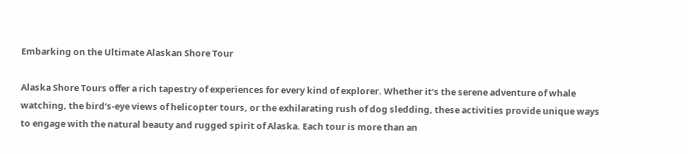Embarking on the Ultimate Alaskan Shore Tour

Alaska Shore Tours offer a rich tapestry of experiences for every kind of explorer. Whether it’s the serene adventure of whale watching, the bird’s-eye views of helicopter tours, or the exhilarating rush of dog sledding, these activities provide unique ways to engage with the natural beauty and rugged spirit of Alaska. Each tour is more than an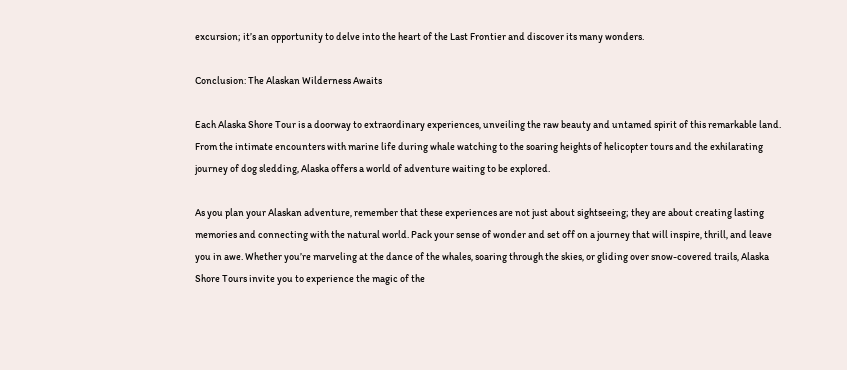excursion; it’s an opportunity to delve into the heart of the Last Frontier and discover its many wonders.

Conclusion: The Alaskan Wilderness Awaits

Each Alaska Shore Tour is a doorway to extraordinary experiences, unveiling the raw beauty and untamed spirit of this remarkable land. From the intimate encounters with marine life during whale watching to the soaring heights of helicopter tours and the exhilarating journey of dog sledding, Alaska offers a world of adventure waiting to be explored.

As you plan your Alaskan adventure, remember that these experiences are not just about sightseeing; they are about creating lasting memories and connecting with the natural world. Pack your sense of wonder and set off on a journey that will inspire, thrill, and leave you in awe. Whether you’re marveling at the dance of the whales, soaring through the skies, or gliding over snow-covered trails, Alaska Shore Tours invite you to experience the magic of the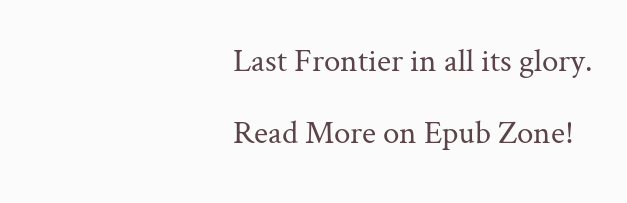Last Frontier in all its glory.

Read More on Epub Zone!